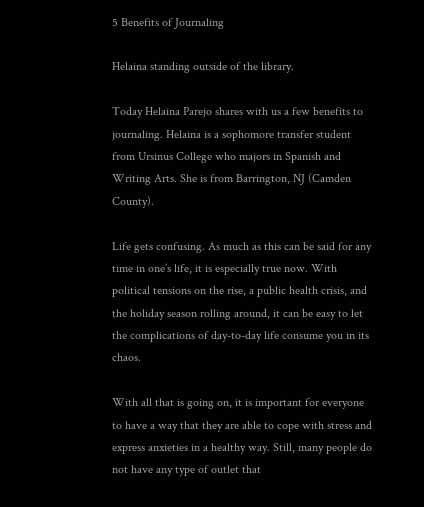5 Benefits of Journaling

Helaina standing outside of the library.

Today Helaina Parejo shares with us a few benefits to journaling. Helaina is a sophomore transfer student from Ursinus College who majors in Spanish and Writing Arts. She is from Barrington, NJ (Camden County).

Life gets confusing. As much as this can be said for any time in one’s life, it is especially true now. With political tensions on the rise, a public health crisis, and the holiday season rolling around, it can be easy to let the complications of day-to-day life consume you in its chaos.

With all that is going on, it is important for everyone to have a way that they are able to cope with stress and express anxieties in a healthy way. Still, many people do not have any type of outlet that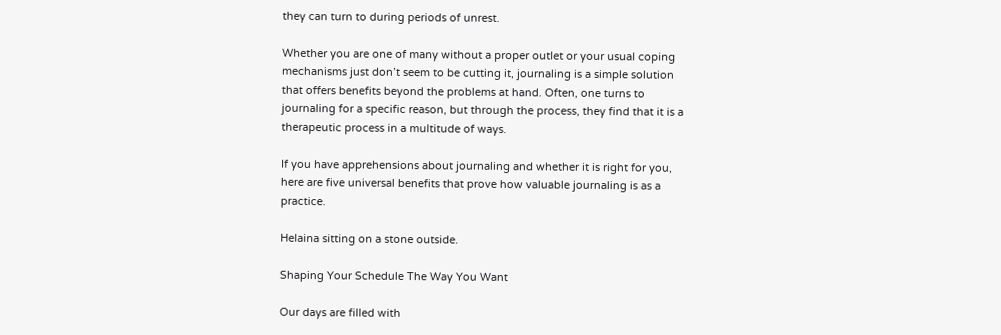they can turn to during periods of unrest.

Whether you are one of many without a proper outlet or your usual coping mechanisms just don’t seem to be cutting it, journaling is a simple solution that offers benefits beyond the problems at hand. Often, one turns to journaling for a specific reason, but through the process, they find that it is a therapeutic process in a multitude of ways.

If you have apprehensions about journaling and whether it is right for you, here are five universal benefits that prove how valuable journaling is as a practice.

Helaina sitting on a stone outside.

Shaping Your Schedule The Way You Want

Our days are filled with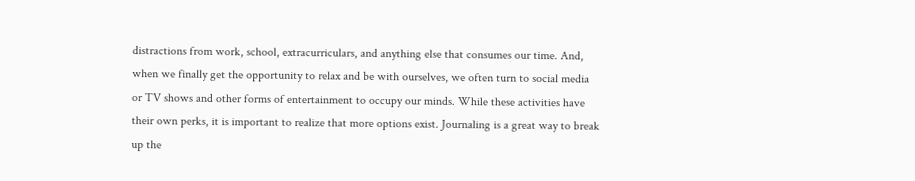distractions from work, school, extracurriculars, and anything else that consumes our time. And, when we finally get the opportunity to relax and be with ourselves, we often turn to social media or TV shows and other forms of entertainment to occupy our minds. While these activities have their own perks, it is important to realize that more options exist. Journaling is a great way to break up the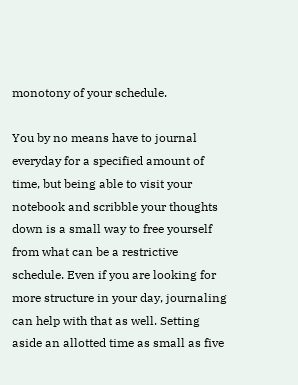monotony of your schedule.

You by no means have to journal everyday for a specified amount of time, but being able to visit your notebook and scribble your thoughts down is a small way to free yourself from what can be a restrictive schedule. Even if you are looking for more structure in your day, journaling can help with that as well. Setting aside an allotted time as small as five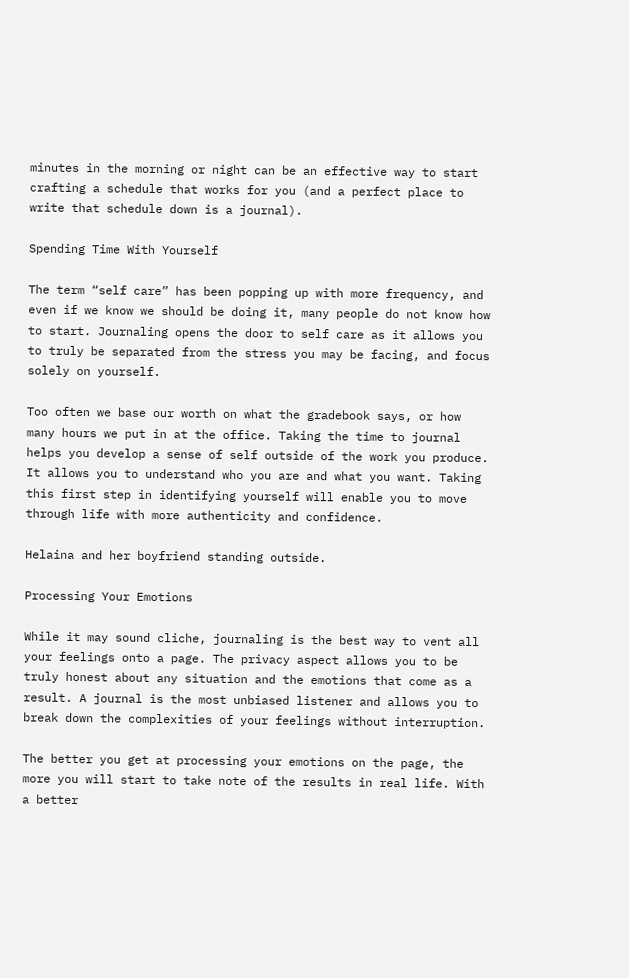minutes in the morning or night can be an effective way to start crafting a schedule that works for you (and a perfect place to write that schedule down is a journal).

Spending Time With Yourself

The term “self care” has been popping up with more frequency, and even if we know we should be doing it, many people do not know how to start. Journaling opens the door to self care as it allows you to truly be separated from the stress you may be facing, and focus solely on yourself.

Too often we base our worth on what the gradebook says, or how many hours we put in at the office. Taking the time to journal helps you develop a sense of self outside of the work you produce. It allows you to understand who you are and what you want. Taking this first step in identifying yourself will enable you to move through life with more authenticity and confidence.

Helaina and her boyfriend standing outside.

Processing Your Emotions

While it may sound cliche, journaling is the best way to vent all your feelings onto a page. The privacy aspect allows you to be truly honest about any situation and the emotions that come as a result. A journal is the most unbiased listener and allows you to break down the complexities of your feelings without interruption.

The better you get at processing your emotions on the page, the more you will start to take note of the results in real life. With a better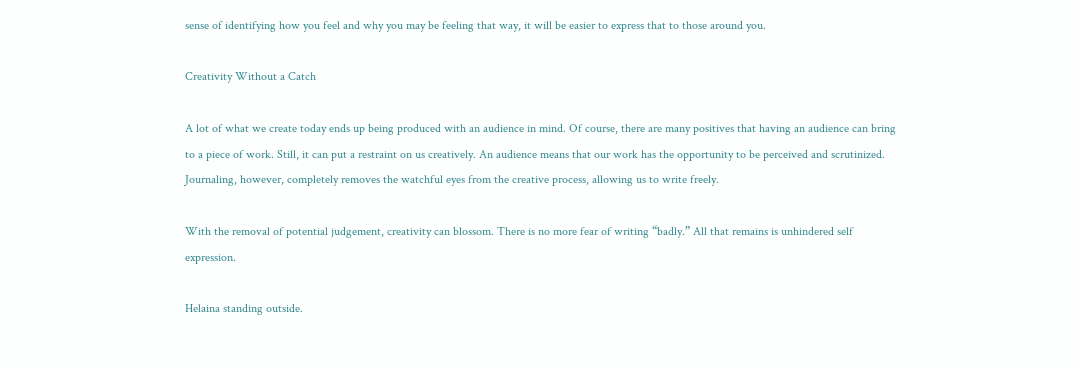sense of identifying how you feel and why you may be feeling that way, it will be easier to express that to those around you.

Creativity Without a Catch

A lot of what we create today ends up being produced with an audience in mind. Of course, there are many positives that having an audience can bring to a piece of work. Still, it can put a restraint on us creatively. An audience means that our work has the opportunity to be perceived and scrutinized. Journaling, however, completely removes the watchful eyes from the creative process, allowing us to write freely.

With the removal of potential judgement, creativity can blossom. There is no more fear of writing “badly.” All that remains is unhindered self expression.

Helaina standing outside.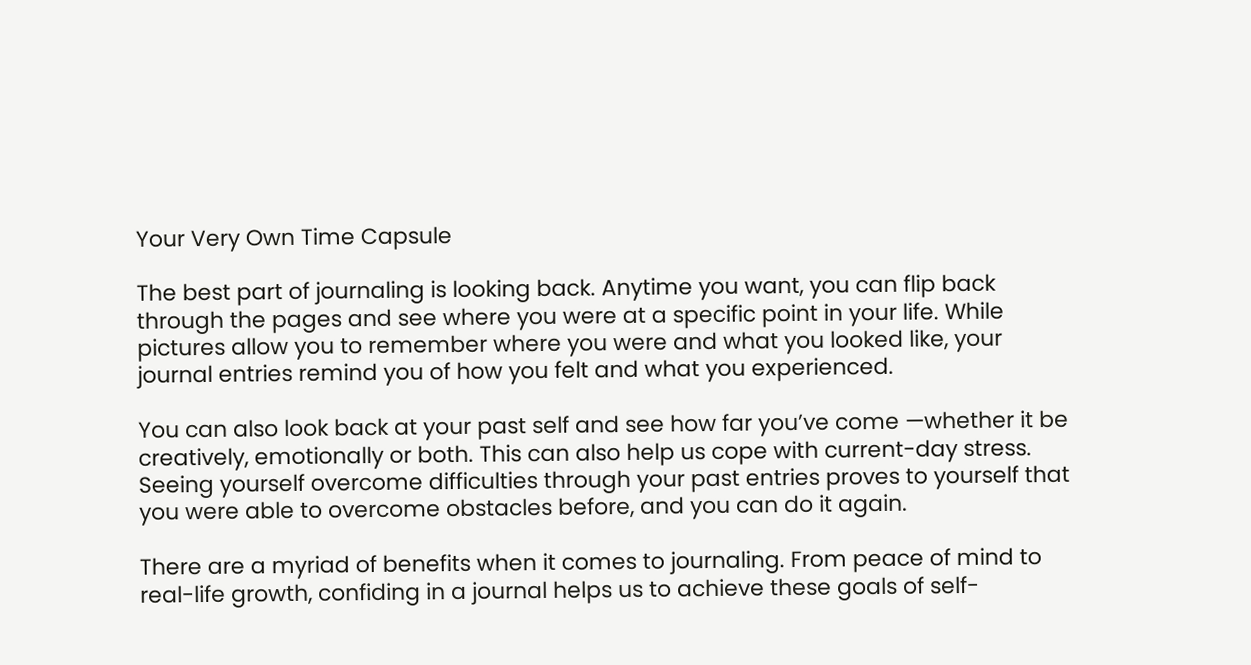Your Very Own Time Capsule

The best part of journaling is looking back. Anytime you want, you can flip back through the pages and see where you were at a specific point in your life. While pictures allow you to remember where you were and what you looked like, your journal entries remind you of how you felt and what you experienced.

You can also look back at your past self and see how far you’ve come —whether it be creatively, emotionally or both. This can also help us cope with current-day stress. Seeing yourself overcome difficulties through your past entries proves to yourself that you were able to overcome obstacles before, and you can do it again.

There are a myriad of benefits when it comes to journaling. From peace of mind to real-life growth, confiding in a journal helps us to achieve these goals of self-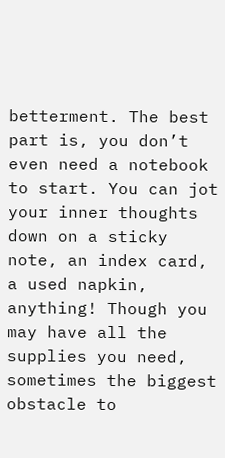betterment. The best part is, you don’t even need a notebook to start. You can jot your inner thoughts down on a sticky note, an index card, a used napkin, anything! Though you may have all the supplies you need, sometimes the biggest obstacle to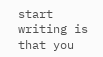start writing is that you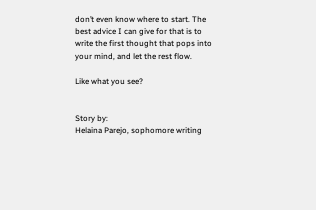don’t even know where to start. The best advice I can give for that is to write the first thought that pops into your mind, and let the rest flow.

Like what you see?


Story by:
Helaina Parejo, sophomore writing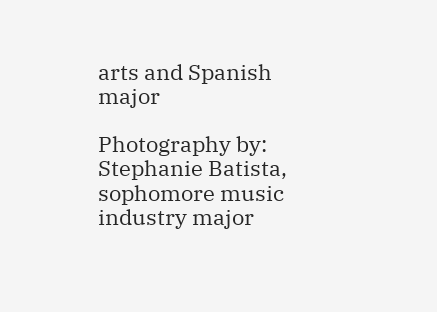arts and Spanish major

Photography by:
Stephanie Batista, sophomore music industry major